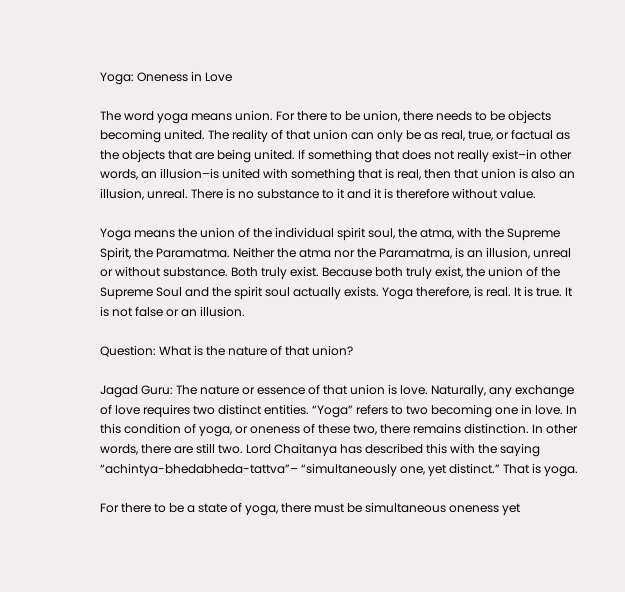Yoga: Oneness in Love

The word yoga means union. For there to be union, there needs to be objects becoming united. The reality of that union can only be as real, true, or factual as the objects that are being united. If something that does not really exist–in other words, an illusion–is united with something that is real, then that union is also an illusion, unreal. There is no substance to it and it is therefore without value.

Yoga means the union of the individual spirit soul, the atma, with the Supreme Spirit, the Paramatma. Neither the atma nor the Paramatma, is an illusion, unreal or without substance. Both truly exist. Because both truly exist, the union of the Supreme Soul and the spirit soul actually exists. Yoga therefore, is real. It is true. It is not false or an illusion.

Question: What is the nature of that union?

Jagad Guru: The nature or essence of that union is love. Naturally, any exchange of love requires two distinct entities. “Yoga” refers to two becoming one in love. In this condition of yoga, or oneness of these two, there remains distinction. In other words, there are still two. Lord Chaitanya has described this with the saying “achintya-bhedabheda-tattva”– “simultaneously one, yet distinct.” That is yoga.

For there to be a state of yoga, there must be simultaneous oneness yet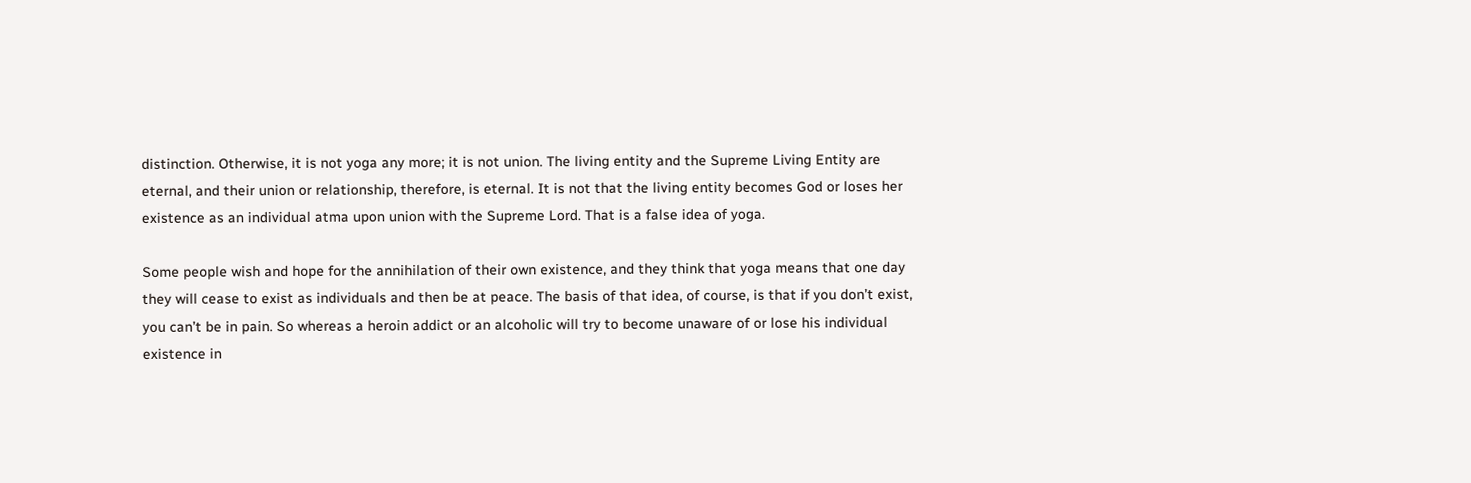distinction. Otherwise, it is not yoga any more; it is not union. The living entity and the Supreme Living Entity are eternal, and their union or relationship, therefore, is eternal. It is not that the living entity becomes God or loses her existence as an individual atma upon union with the Supreme Lord. That is a false idea of yoga.

Some people wish and hope for the annihilation of their own existence, and they think that yoga means that one day they will cease to exist as individuals and then be at peace. The basis of that idea, of course, is that if you don’t exist, you can’t be in pain. So whereas a heroin addict or an alcoholic will try to become unaware of or lose his individual existence in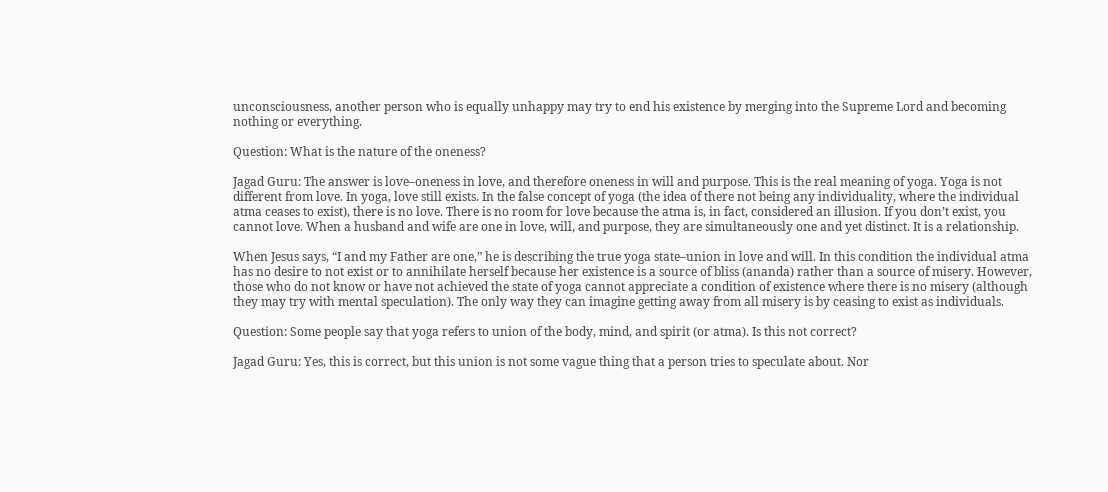unconsciousness, another person who is equally unhappy may try to end his existence by merging into the Supreme Lord and becoming nothing or everything.

Question: What is the nature of the oneness?

Jagad Guru: The answer is love–oneness in love, and therefore oneness in will and purpose. This is the real meaning of yoga. Yoga is not different from love. In yoga, love still exists. In the false concept of yoga (the idea of there not being any individuality, where the individual atma ceases to exist), there is no love. There is no room for love because the atma is, in fact, considered an illusion. If you don’t exist, you cannot love. When a husband and wife are one in love, will, and purpose, they are simultaneously one and yet distinct. It is a relationship.

When Jesus says, “I and my Father are one,” he is describing the true yoga state–union in love and will. In this condition the individual atma has no desire to not exist or to annihilate herself because her existence is a source of bliss (ananda) rather than a source of misery. However, those who do not know or have not achieved the state of yoga cannot appreciate a condition of existence where there is no misery (although they may try with mental speculation). The only way they can imagine getting away from all misery is by ceasing to exist as individuals.

Question: Some people say that yoga refers to union of the body, mind, and spirit (or atma). Is this not correct?

Jagad Guru: Yes, this is correct, but this union is not some vague thing that a person tries to speculate about. Nor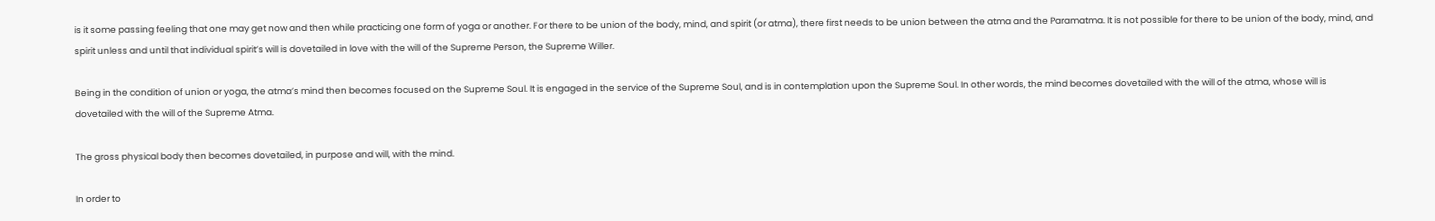is it some passing feeling that one may get now and then while practicing one form of yoga or another. For there to be union of the body, mind, and spirit (or atma), there first needs to be union between the atma and the Paramatma. It is not possible for there to be union of the body, mind, and spirit unless and until that individual spirit’s will is dovetailed in love with the will of the Supreme Person, the Supreme Willer.

Being in the condition of union or yoga, the atma’s mind then becomes focused on the Supreme Soul. It is engaged in the service of the Supreme Soul, and is in contemplation upon the Supreme Soul. In other words, the mind becomes dovetailed with the will of the atma, whose will is dovetailed with the will of the Supreme Atma.

The gross physical body then becomes dovetailed, in purpose and will, with the mind.

In order to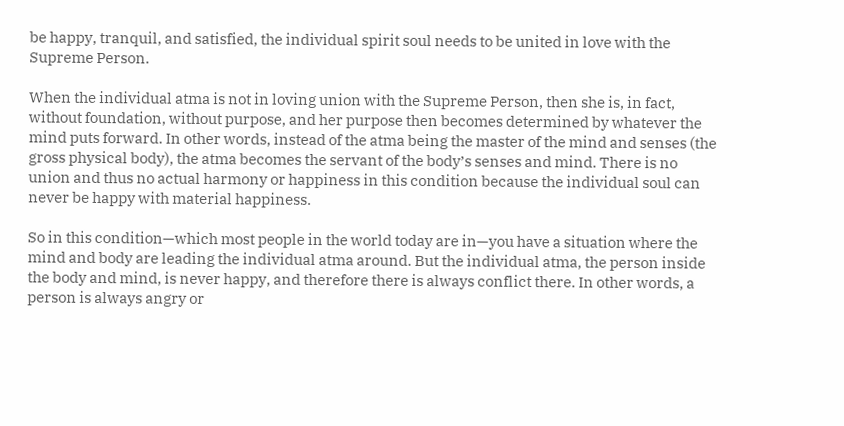be happy, tranquil, and satisfied, the individual spirit soul needs to be united in love with the Supreme Person.

When the individual atma is not in loving union with the Supreme Person, then she is, in fact, without foundation, without purpose, and her purpose then becomes determined by whatever the mind puts forward. In other words, instead of the atma being the master of the mind and senses (the gross physical body), the atma becomes the servant of the body’s senses and mind. There is no union and thus no actual harmony or happiness in this condition because the individual soul can never be happy with material happiness.

So in this condition—which most people in the world today are in—you have a situation where the mind and body are leading the individual atma around. But the individual atma, the person inside the body and mind, is never happy, and therefore there is always conflict there. In other words, a person is always angry or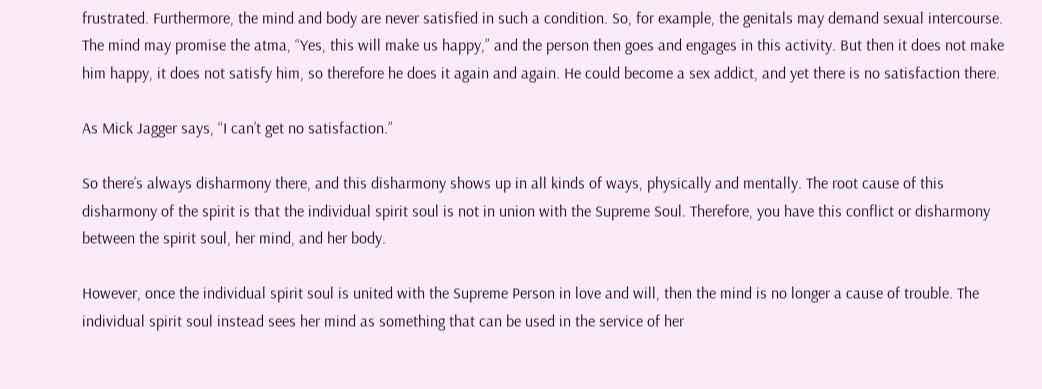frustrated. Furthermore, the mind and body are never satisfied in such a condition. So, for example, the genitals may demand sexual intercourse. The mind may promise the atma, “Yes, this will make us happy,” and the person then goes and engages in this activity. But then it does not make him happy, it does not satisfy him, so therefore he does it again and again. He could become a sex addict, and yet there is no satisfaction there.

As Mick Jagger says, “I can’t get no satisfaction.”

So there’s always disharmony there, and this disharmony shows up in all kinds of ways, physically and mentally. The root cause of this disharmony of the spirit is that the individual spirit soul is not in union with the Supreme Soul. Therefore, you have this conflict or disharmony between the spirit soul, her mind, and her body.

However, once the individual spirit soul is united with the Supreme Person in love and will, then the mind is no longer a cause of trouble. The individual spirit soul instead sees her mind as something that can be used in the service of her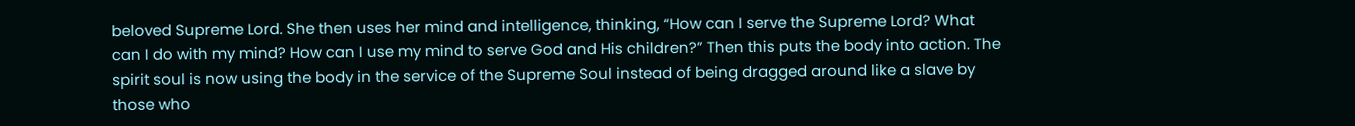beloved Supreme Lord. She then uses her mind and intelligence, thinking, “How can I serve the Supreme Lord? What can I do with my mind? How can I use my mind to serve God and His children?” Then this puts the body into action. The spirit soul is now using the body in the service of the Supreme Soul instead of being dragged around like a slave by those who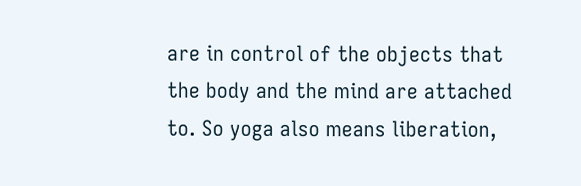are in control of the objects that the body and the mind are attached to. So yoga also means liberation,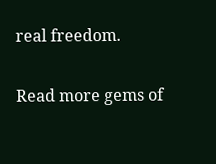real freedom.

Read more gems of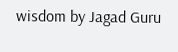wisdom by Jagad Guru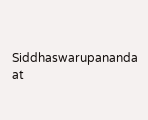Siddhaswarupananda at